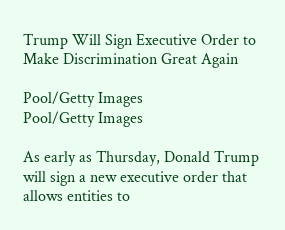Trump Will Sign Executive Order to Make Discrimination Great Again

Pool/Getty Images
Pool/Getty Images

As early as Thursday, Donald Trump will sign a new executive order that allows entities to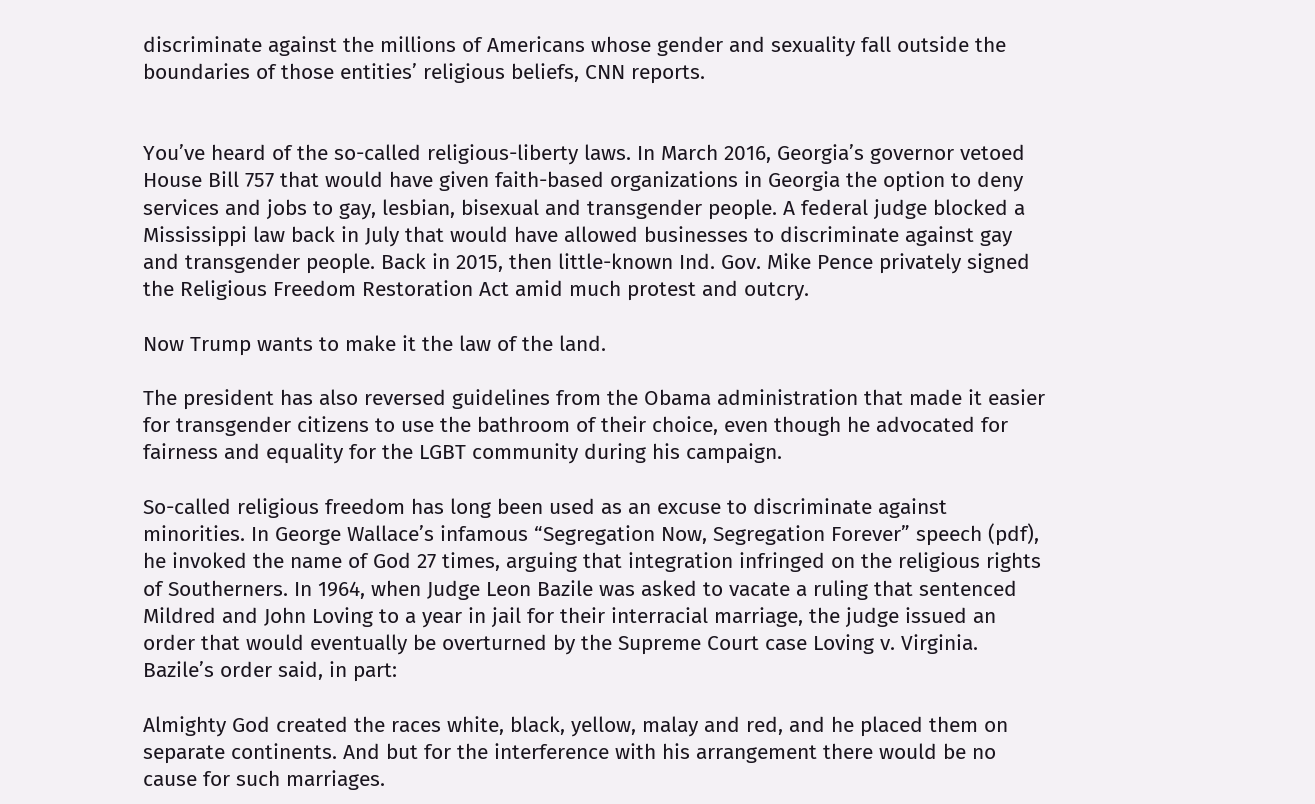discriminate against the millions of Americans whose gender and sexuality fall outside the boundaries of those entities’ religious beliefs, CNN reports.


You’ve heard of the so-called religious-liberty laws. In March 2016, Georgia’s governor vetoed House Bill 757 that would have given faith-based organizations in Georgia the option to deny services and jobs to gay, lesbian, bisexual and transgender people. A federal judge blocked a Mississippi law back in July that would have allowed businesses to discriminate against gay and transgender people. Back in 2015, then little-known Ind. Gov. Mike Pence privately signed the Religious Freedom Restoration Act amid much protest and outcry.

Now Trump wants to make it the law of the land.

The president has also reversed guidelines from the Obama administration that made it easier for transgender citizens to use the bathroom of their choice, even though he advocated for fairness and equality for the LGBT community during his campaign.

So-called religious freedom has long been used as an excuse to discriminate against minorities. In George Wallace’s infamous “Segregation Now, Segregation Forever” speech (pdf), he invoked the name of God 27 times, arguing that integration infringed on the religious rights of Southerners. In 1964, when Judge Leon Bazile was asked to vacate a ruling that sentenced Mildred and John Loving to a year in jail for their interracial marriage, the judge issued an order that would eventually be overturned by the Supreme Court case Loving v. Virginia. Bazile’s order said, in part:

Almighty God created the races white, black, yellow, malay and red, and he placed them on separate continents. And but for the interference with his arrangement there would be no cause for such marriages.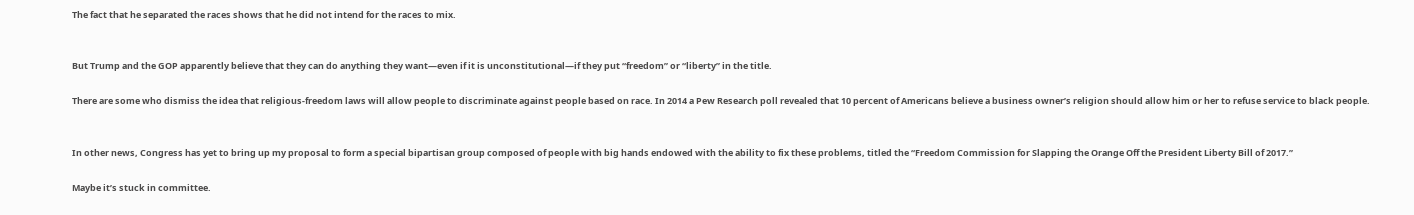The fact that he separated the races shows that he did not intend for the races to mix.


But Trump and the GOP apparently believe that they can do anything they want—even if it is unconstitutional—if they put “freedom” or “liberty” in the title.

There are some who dismiss the idea that religious-freedom laws will allow people to discriminate against people based on race. In 2014 a Pew Research poll revealed that 10 percent of Americans believe a business owner’s religion should allow him or her to refuse service to black people.


In other news, Congress has yet to bring up my proposal to form a special bipartisan group composed of people with big hands endowed with the ability to fix these problems, titled the “Freedom Commission for Slapping the Orange Off the President Liberty Bill of 2017.”

Maybe it’s stuck in committee.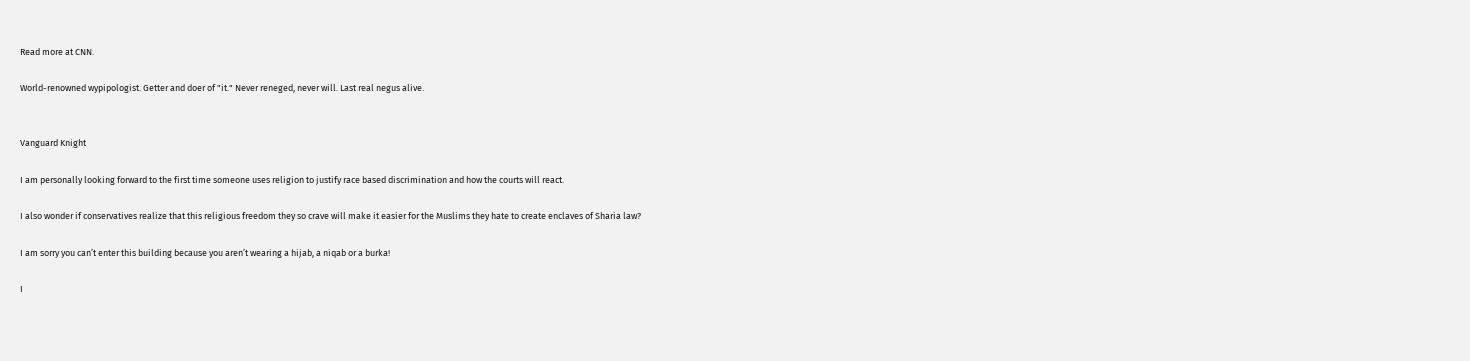Read more at CNN.

World-renowned wypipologist. Getter and doer of "it." Never reneged, never will. Last real negus alive.


Vanguard Knight

I am personally looking forward to the first time someone uses religion to justify race based discrimination and how the courts will react.

I also wonder if conservatives realize that this religious freedom they so crave will make it easier for the Muslims they hate to create enclaves of Sharia law?

I am sorry you can’t enter this building because you aren’t wearing a hijab, a niqab or a burka!

I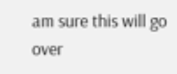am sure this will go over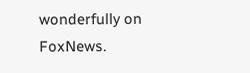wonderfully on FoxNews.